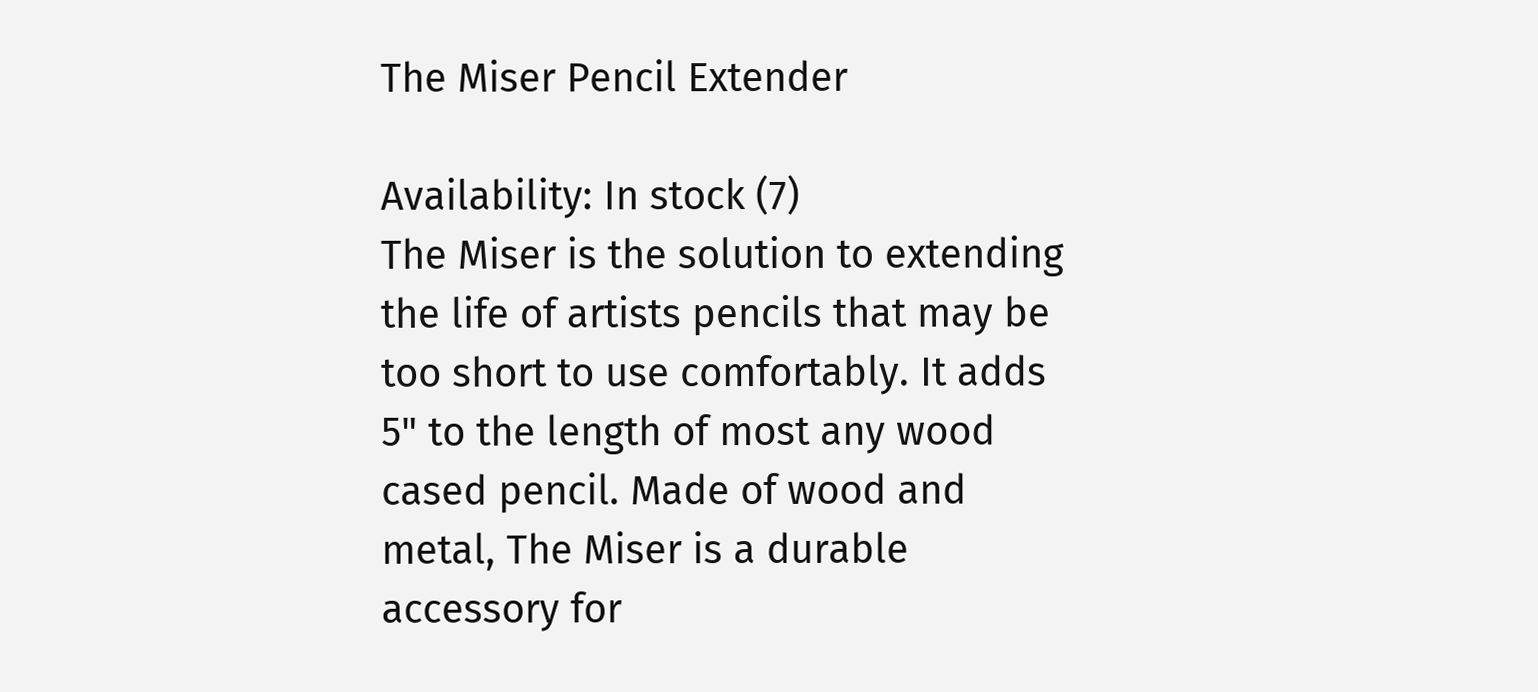The Miser Pencil Extender

Availability: In stock (7)
The Miser is the solution to extending the life of artists pencils that may be too short to use comfortably. It adds 5" to the length of most any wood cased pencil. Made of wood and metal, The Miser is a durable accessory for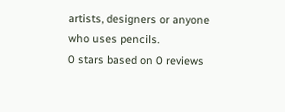artists, designers or anyone who uses pencils.
0 stars based on 0 reviews